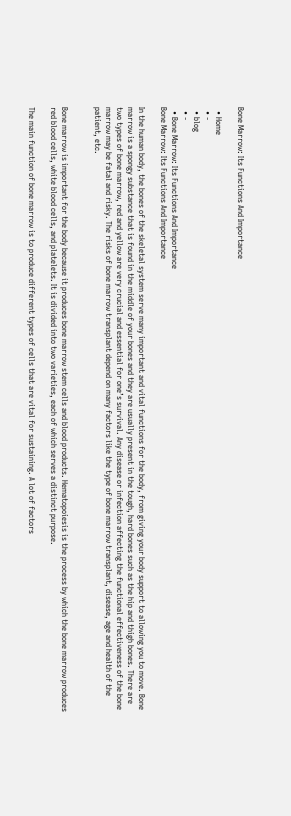Bone Marrow: Its Functions And Importance

  • Home
  • -
  • blog
  • -
  • Bone Marrow: Its Functions And Importance
Bone Marrow: Its Functions And Importance

In the human body, the bones of the skeletal system serve many important and vital functions for the body, from giving your body support to allowing you to move. Bone marrow is a spongy substance that is found in the middle of your bones and they are usually present in the tough, hard bones such as the hip and thigh bones. There are two types of bone marrow, red and yellow are very crucial and essential for one’s survival. Any disease or infection affecting the functional effectiveness of the bone marrow may be fatal and risky. The risks of bone marrow transplant depend on many factors like the type of bone marrow transplant, disease, age and health of the patient, etc.


Bone marrow is important for the body because it produces bone marrow stem cells and blood products. Hematopoiesis is the process by which the bone marrow produces red blood cells, white blood cells, and platelets. It is divided into two varieties, each of which serves a distinct purpose.

The main function of bone marrow is to produce different types of cells that are vital for sustaining. A lot of factors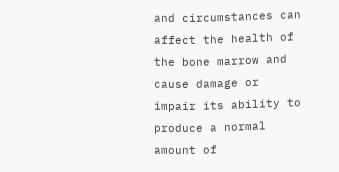and circumstances can affect the health of the bone marrow and cause damage or impair its ability to produce a normal amount of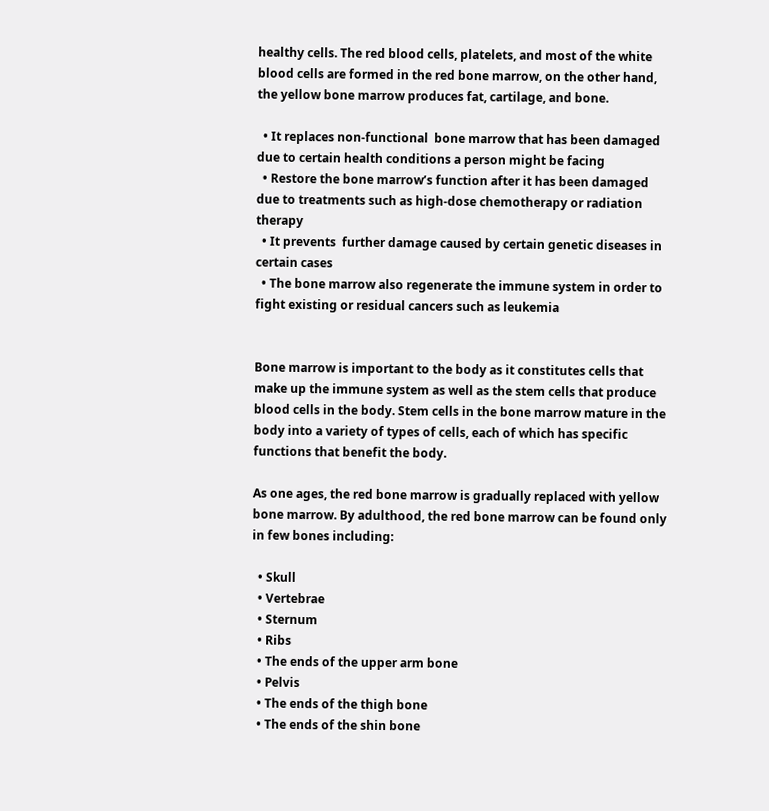healthy cells. The red blood cells, platelets, and most of the white blood cells are formed in the red bone marrow, on the other hand, the yellow bone marrow produces fat, cartilage, and bone.

  • It replaces non-functional  bone marrow that has been damaged due to certain health conditions a person might be facing
  • Restore the bone marrow’s function after it has been damaged due to treatments such as high-dose chemotherapy or radiation therapy
  • It prevents  further damage caused by certain genetic diseases in certain cases
  • The bone marrow also regenerate the immune system in order to fight existing or residual cancers such as leukemia


Bone marrow is important to the body as it constitutes cells that make up the immune system as well as the stem cells that produce blood cells in the body. Stem cells in the bone marrow mature in the body into a variety of types of cells, each of which has specific functions that benefit the body.

As one ages, the red bone marrow is gradually replaced with yellow bone marrow. By adulthood, the red bone marrow can be found only in few bones including:

  • Skull
  • Vertebrae
  • Sternum
  • Ribs
  • The ends of the upper arm bone
  • Pelvis
  • The ends of the thigh bone
  • The ends of the shin bone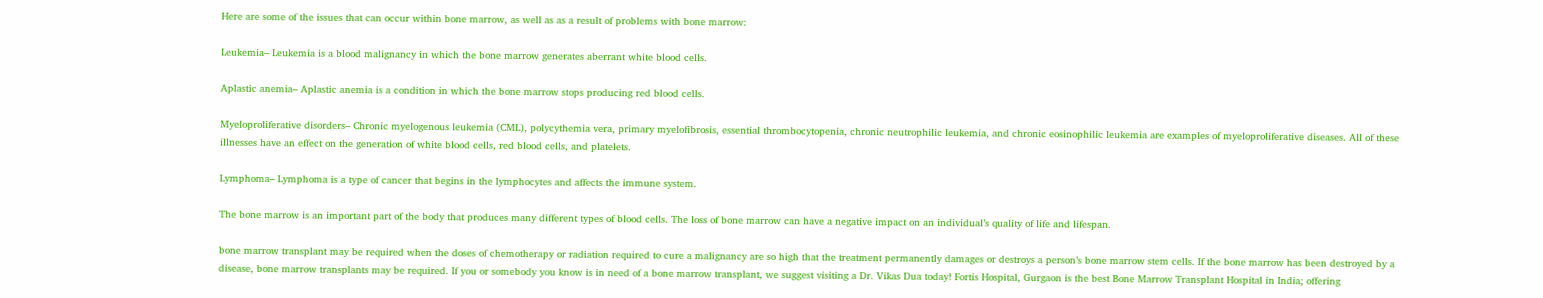Here are some of the issues that can occur within bone marrow, as well as as a result of problems with bone marrow:

Leukemia– Leukemia is a blood malignancy in which the bone marrow generates aberrant white blood cells.

Aplastic anemia– Aplastic anemia is a condition in which the bone marrow stops producing red blood cells.

Myeloproliferative disorders– Chronic myelogenous leukemia (CML), polycythemia vera, primary myelofibrosis, essential thrombocytopenia, chronic neutrophilic leukemia, and chronic eosinophilic leukemia are examples of myeloproliferative diseases. All of these illnesses have an effect on the generation of white blood cells, red blood cells, and platelets.

Lymphoma– Lymphoma is a type of cancer that begins in the lymphocytes and affects the immune system.

The bone marrow is an important part of the body that produces many different types of blood cells. The loss of bone marrow can have a negative impact on an individual’s quality of life and lifespan.

bone marrow transplant may be required when the doses of chemotherapy or radiation required to cure a malignancy are so high that the treatment permanently damages or destroys a person’s bone marrow stem cells. If the bone marrow has been destroyed by a disease, bone marrow transplants may be required. If you or somebody you know is in need of a bone marrow transplant, we suggest visiting a Dr. Vikas Dua today! Fortis Hospital, Gurgaon is the best Bone Marrow Transplant Hospital in India; offering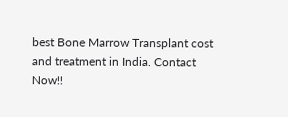best Bone Marrow Transplant cost and treatment in India. Contact Now!!